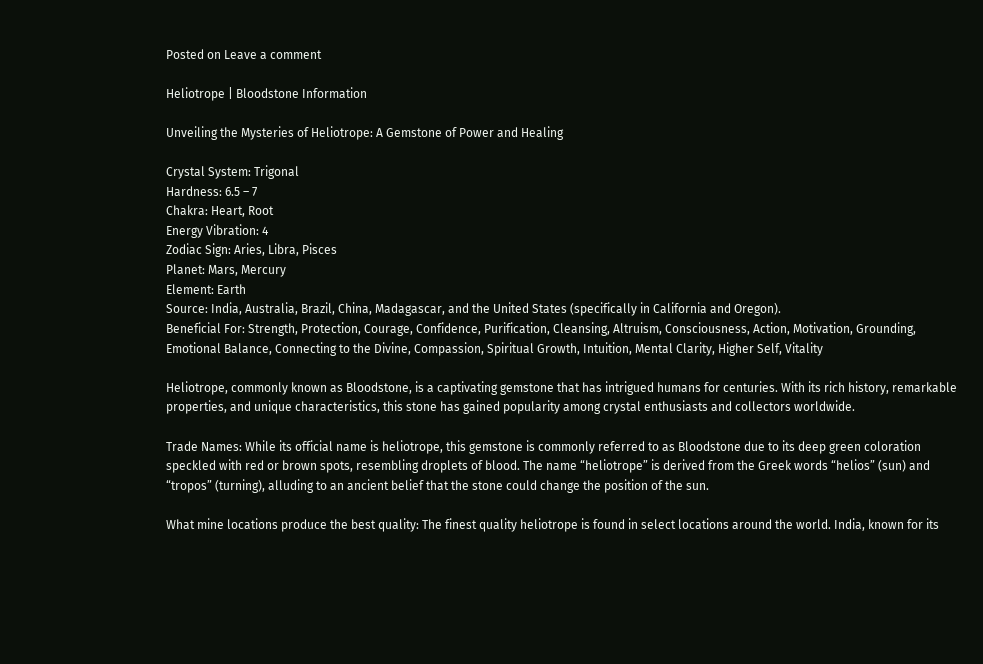Posted on Leave a comment

Heliotrope | Bloodstone Information

Unveiling the Mysteries of Heliotrope: A Gemstone of Power and Healing

Crystal System: Trigonal
Hardness: 6.5 – 7
Chakra: Heart, Root
Energy Vibration: 4
Zodiac Sign: Aries, Libra, Pisces
Planet: Mars, Mercury
Element: Earth
Source: India, Australia, Brazil, China, Madagascar, and the United States (specifically in California and Oregon).
Beneficial For: Strength, Protection, Courage, Confidence, Purification, Cleansing, Altruism, Consciousness, Action, Motivation, Grounding, Emotional Balance, Connecting to the Divine, Compassion, Spiritual Growth, Intuition, Mental Clarity, Higher Self, Vitality

Heliotrope, commonly known as Bloodstone, is a captivating gemstone that has intrigued humans for centuries. With its rich history, remarkable properties, and unique characteristics, this stone has gained popularity among crystal enthusiasts and collectors worldwide.

Trade Names: While its official name is heliotrope, this gemstone is commonly referred to as Bloodstone due to its deep green coloration speckled with red or brown spots, resembling droplets of blood. The name “heliotrope” is derived from the Greek words “helios” (sun) and “tropos” (turning), alluding to an ancient belief that the stone could change the position of the sun.

What mine locations produce the best quality: The finest quality heliotrope is found in select locations around the world. India, known for its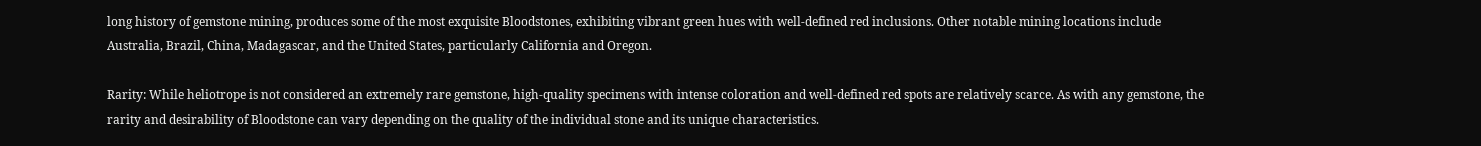long history of gemstone mining, produces some of the most exquisite Bloodstones, exhibiting vibrant green hues with well-defined red inclusions. Other notable mining locations include Australia, Brazil, China, Madagascar, and the United States, particularly California and Oregon.

Rarity: While heliotrope is not considered an extremely rare gemstone, high-quality specimens with intense coloration and well-defined red spots are relatively scarce. As with any gemstone, the rarity and desirability of Bloodstone can vary depending on the quality of the individual stone and its unique characteristics.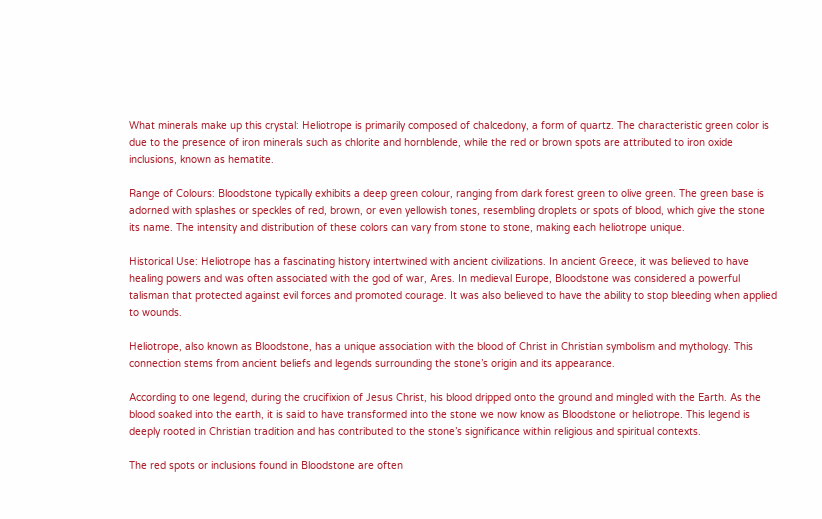What minerals make up this crystal: Heliotrope is primarily composed of chalcedony, a form of quartz. The characteristic green color is due to the presence of iron minerals such as chlorite and hornblende, while the red or brown spots are attributed to iron oxide inclusions, known as hematite.

Range of Colours: Bloodstone typically exhibits a deep green colour, ranging from dark forest green to olive green. The green base is adorned with splashes or speckles of red, brown, or even yellowish tones, resembling droplets or spots of blood, which give the stone its name. The intensity and distribution of these colors can vary from stone to stone, making each heliotrope unique.

Historical Use: Heliotrope has a fascinating history intertwined with ancient civilizations. In ancient Greece, it was believed to have healing powers and was often associated with the god of war, Ares. In medieval Europe, Bloodstone was considered a powerful talisman that protected against evil forces and promoted courage. It was also believed to have the ability to stop bleeding when applied to wounds.

Heliotrope, also known as Bloodstone, has a unique association with the blood of Christ in Christian symbolism and mythology. This connection stems from ancient beliefs and legends surrounding the stone’s origin and its appearance.

According to one legend, during the crucifixion of Jesus Christ, his blood dripped onto the ground and mingled with the Earth. As the blood soaked into the earth, it is said to have transformed into the stone we now know as Bloodstone or heliotrope. This legend is deeply rooted in Christian tradition and has contributed to the stone’s significance within religious and spiritual contexts.

The red spots or inclusions found in Bloodstone are often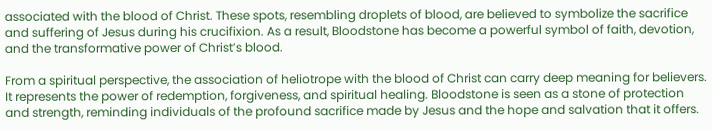associated with the blood of Christ. These spots, resembling droplets of blood, are believed to symbolize the sacrifice and suffering of Jesus during his crucifixion. As a result, Bloodstone has become a powerful symbol of faith, devotion, and the transformative power of Christ’s blood.

From a spiritual perspective, the association of heliotrope with the blood of Christ can carry deep meaning for believers. It represents the power of redemption, forgiveness, and spiritual healing. Bloodstone is seen as a stone of protection and strength, reminding individuals of the profound sacrifice made by Jesus and the hope and salvation that it offers.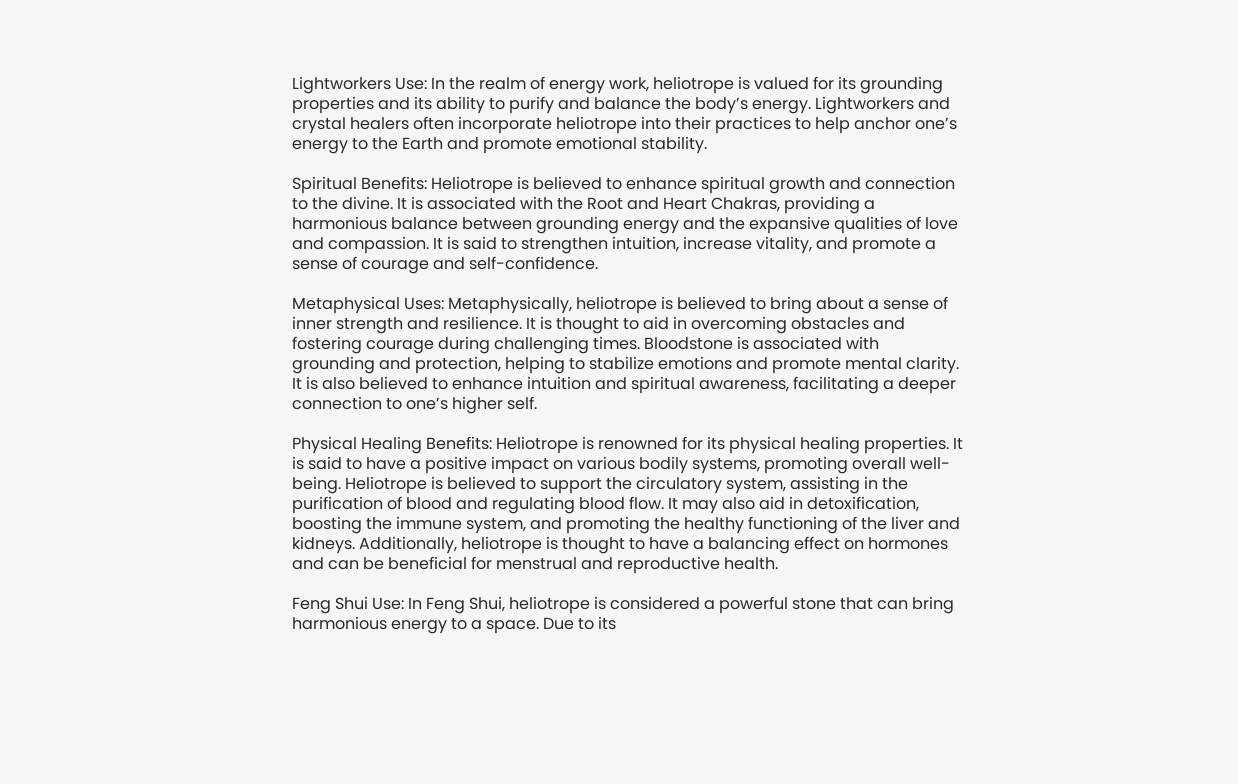Lightworkers Use: In the realm of energy work, heliotrope is valued for its grounding properties and its ability to purify and balance the body’s energy. Lightworkers and crystal healers often incorporate heliotrope into their practices to help anchor one’s energy to the Earth and promote emotional stability.

Spiritual Benefits: Heliotrope is believed to enhance spiritual growth and connection to the divine. It is associated with the Root and Heart Chakras, providing a harmonious balance between grounding energy and the expansive qualities of love and compassion. It is said to strengthen intuition, increase vitality, and promote a sense of courage and self-confidence.

Metaphysical Uses: Metaphysically, heliotrope is believed to bring about a sense of inner strength and resilience. It is thought to aid in overcoming obstacles and fostering courage during challenging times. Bloodstone is associated with grounding and protection, helping to stabilize emotions and promote mental clarity. It is also believed to enhance intuition and spiritual awareness, facilitating a deeper connection to one’s higher self.

Physical Healing Benefits: Heliotrope is renowned for its physical healing properties. It is said to have a positive impact on various bodily systems, promoting overall well-being. Heliotrope is believed to support the circulatory system, assisting in the purification of blood and regulating blood flow. It may also aid in detoxification, boosting the immune system, and promoting the healthy functioning of the liver and kidneys. Additionally, heliotrope is thought to have a balancing effect on hormones and can be beneficial for menstrual and reproductive health.

Feng Shui Use: In Feng Shui, heliotrope is considered a powerful stone that can bring harmonious energy to a space. Due to its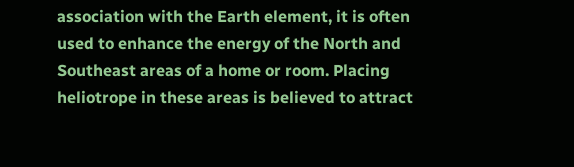association with the Earth element, it is often used to enhance the energy of the North and Southeast areas of a home or room. Placing heliotrope in these areas is believed to attract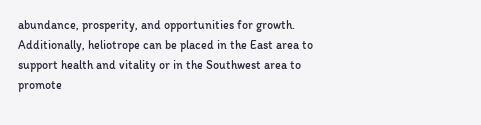abundance, prosperity, and opportunities for growth. Additionally, heliotrope can be placed in the East area to support health and vitality or in the Southwest area to promote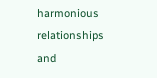harmonious relationships and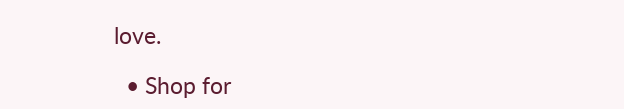love.

  • Shop for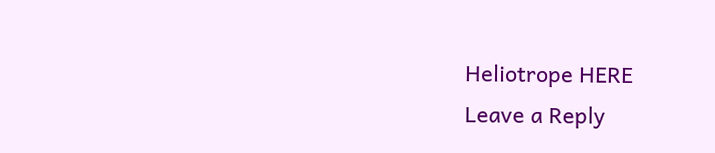Heliotrope HERE
Leave a Reply